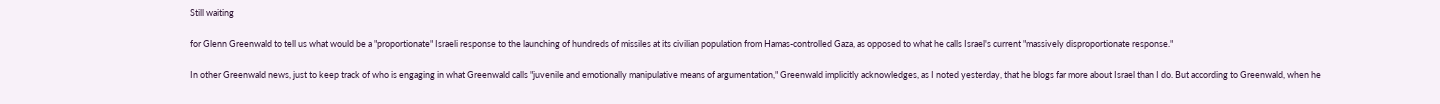Still waiting

for Glenn Greenwald to tell us what would be a "proportionate" Israeli response to the launching of hundreds of missiles at its civilian population from Hamas-controlled Gaza, as opposed to what he calls Israel's current "massively disproportionate response."

In other Greenwald news, just to keep track of who is engaging in what Greenwald calls "juvenile and emotionally manipulative means of argumentation," Greenwald implicitly acknowledges, as I noted yesterday, that he blogs far more about Israel than I do. But according to Greenwald, when he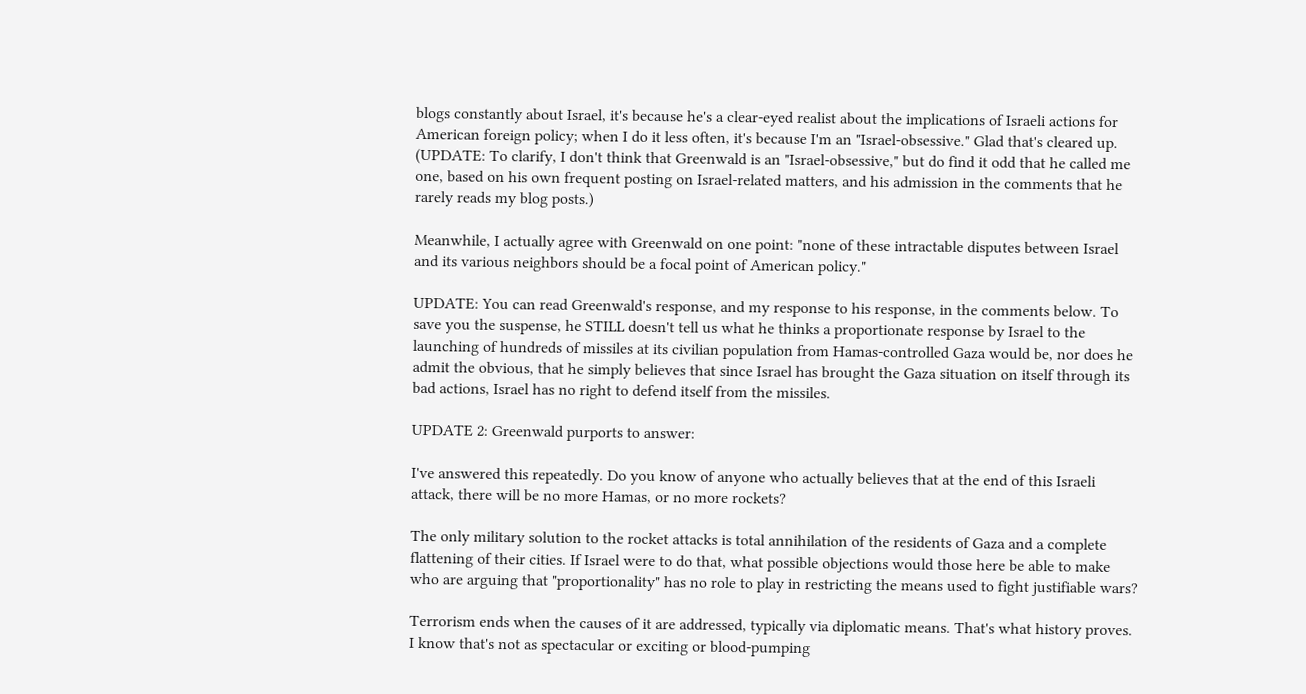blogs constantly about Israel, it's because he's a clear-eyed realist about the implications of Israeli actions for American foreign policy; when I do it less often, it's because I'm an "Israel-obsessive." Glad that's cleared up. (UPDATE: To clarify, I don't think that Greenwald is an "Israel-obsessive," but do find it odd that he called me one, based on his own frequent posting on Israel-related matters, and his admission in the comments that he rarely reads my blog posts.)

Meanwhile, I actually agree with Greenwald on one point: "none of these intractable disputes between Israel and its various neighbors should be a focal point of American policy."

UPDATE: You can read Greenwald's response, and my response to his response, in the comments below. To save you the suspense, he STILL doesn't tell us what he thinks a proportionate response by Israel to the launching of hundreds of missiles at its civilian population from Hamas-controlled Gaza would be, nor does he admit the obvious, that he simply believes that since Israel has brought the Gaza situation on itself through its bad actions, Israel has no right to defend itself from the missiles.

UPDATE 2: Greenwald purports to answer:

I've answered this repeatedly. Do you know of anyone who actually believes that at the end of this Israeli attack, there will be no more Hamas, or no more rockets?

The only military solution to the rocket attacks is total annihilation of the residents of Gaza and a complete flattening of their cities. If Israel were to do that, what possible objections would those here be able to make who are arguing that "proportionality" has no role to play in restricting the means used to fight justifiable wars?

Terrorism ends when the causes of it are addressed, typically via diplomatic means. That's what history proves. I know that's not as spectacular or exciting or blood-pumping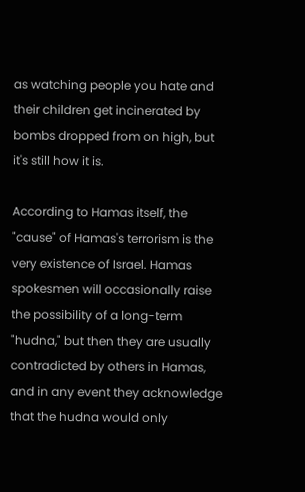as watching people you hate and their children get incinerated by bombs dropped from on high, but it's still how it is.

According to Hamas itself, the "cause" of Hamas's terrorism is the very existence of Israel. Hamas spokesmen will occasionally raise the possibility of a long-term "hudna," but then they are usually contradicted by others in Hamas, and in any event they acknowledge that the hudna would only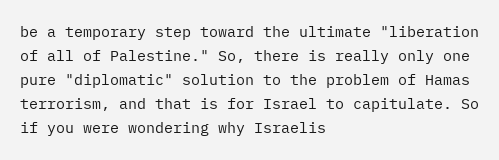be a temporary step toward the ultimate "liberation of all of Palestine." So, there is really only one pure "diplomatic" solution to the problem of Hamas terrorism, and that is for Israel to capitulate. So if you were wondering why Israelis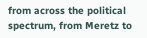from across the political spectrum, from Meretz to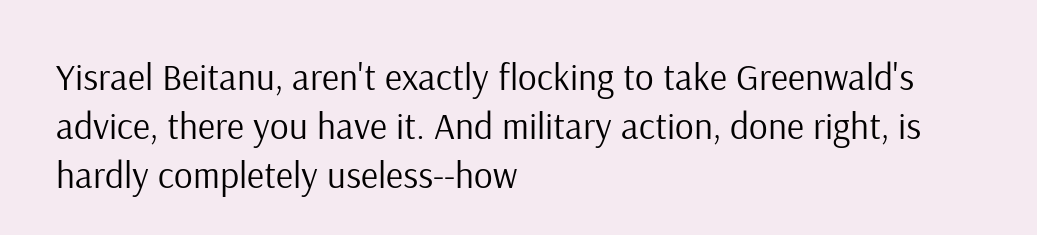Yisrael Beitanu, aren't exactly flocking to take Greenwald's advice, there you have it. And military action, done right, is hardly completely useless--how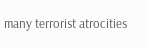many terrorist atrocities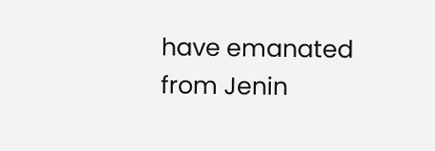have emanated from Jenin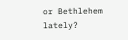or Bethlehem lately?